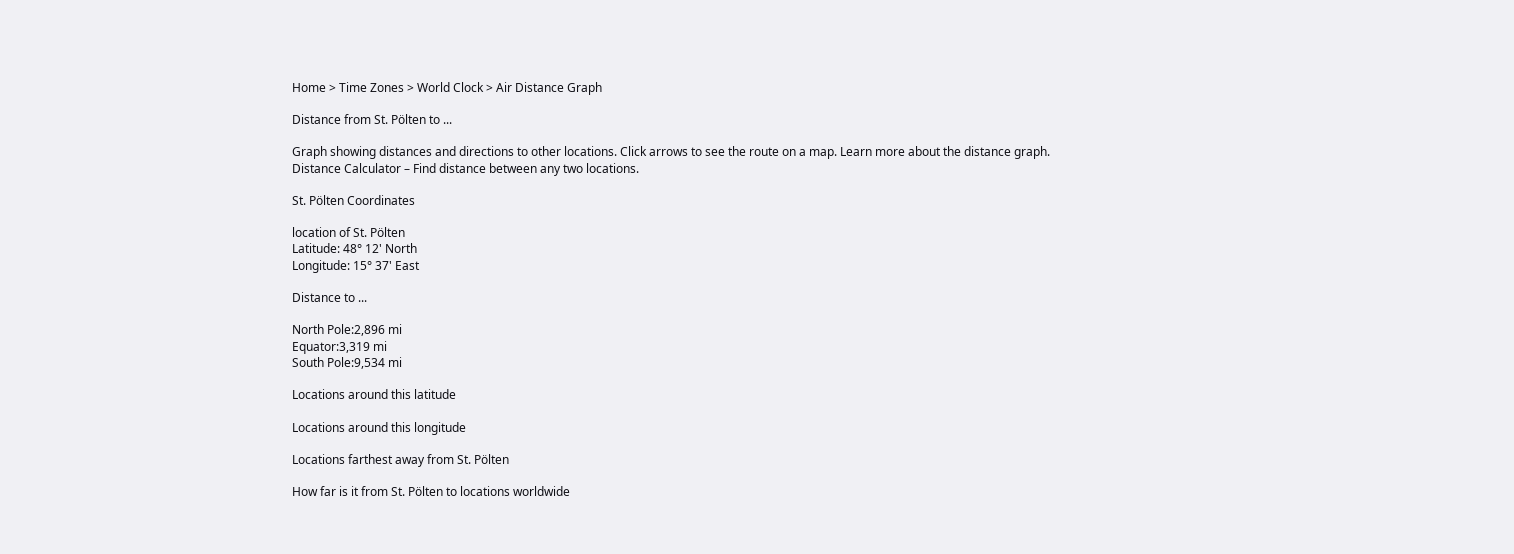Home > Time Zones > World Clock > Air Distance Graph

Distance from St. Pölten to ...

Graph showing distances and directions to other locations. Click arrows to see the route on a map. Learn more about the distance graph.
Distance Calculator – Find distance between any two locations.

St. Pölten Coordinates

location of St. Pölten
Latitude: 48° 12' North
Longitude: 15° 37' East

Distance to ...

North Pole:2,896 mi
Equator:3,319 mi
South Pole:9,534 mi

Locations around this latitude

Locations around this longitude

Locations farthest away from St. Pölten

How far is it from St. Pölten to locations worldwide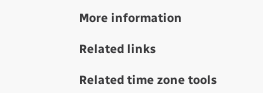More information

Related links

Related time zone tools